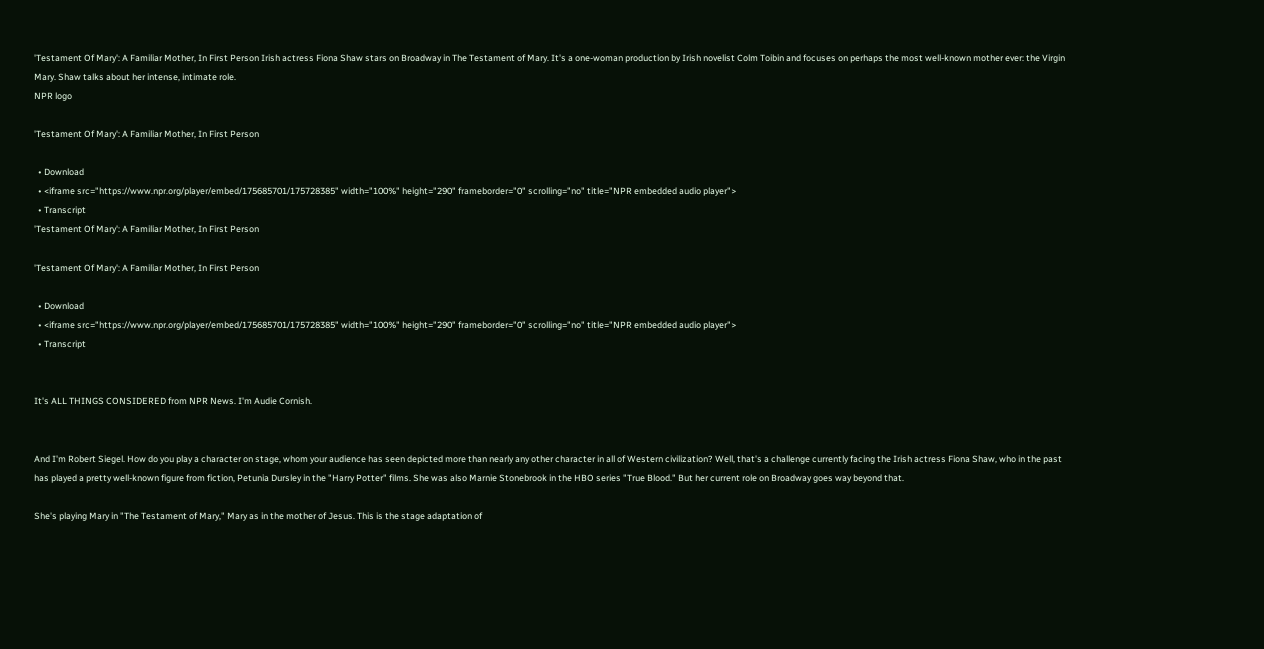'Testament Of Mary': A Familiar Mother, In First Person Irish actress Fiona Shaw stars on Broadway in The Testament of Mary. It's a one-woman production by Irish novelist Colm Toibin and focuses on perhaps the most well-known mother ever: the Virgin Mary. Shaw talks about her intense, intimate role.
NPR logo

'Testament Of Mary': A Familiar Mother, In First Person

  • Download
  • <iframe src="https://www.npr.org/player/embed/175685701/175728385" width="100%" height="290" frameborder="0" scrolling="no" title="NPR embedded audio player">
  • Transcript
'Testament Of Mary': A Familiar Mother, In First Person

'Testament Of Mary': A Familiar Mother, In First Person

  • Download
  • <iframe src="https://www.npr.org/player/embed/175685701/175728385" width="100%" height="290" frameborder="0" scrolling="no" title="NPR embedded audio player">
  • Transcript


It's ALL THINGS CONSIDERED from NPR News. I'm Audie Cornish.


And I'm Robert Siegel. How do you play a character on stage, whom your audience has seen depicted more than nearly any other character in all of Western civilization? Well, that's a challenge currently facing the Irish actress Fiona Shaw, who in the past has played a pretty well-known figure from fiction, Petunia Dursley in the "Harry Potter" films. She was also Marnie Stonebrook in the HBO series "True Blood." But her current role on Broadway goes way beyond that.

She's playing Mary in "The Testament of Mary," Mary as in the mother of Jesus. This is the stage adaptation of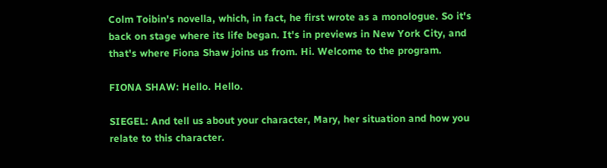Colm Toibin's novella, which, in fact, he first wrote as a monologue. So it's back on stage where its life began. It's in previews in New York City, and that's where Fiona Shaw joins us from. Hi. Welcome to the program.

FIONA SHAW: Hello. Hello.

SIEGEL: And tell us about your character, Mary, her situation and how you relate to this character.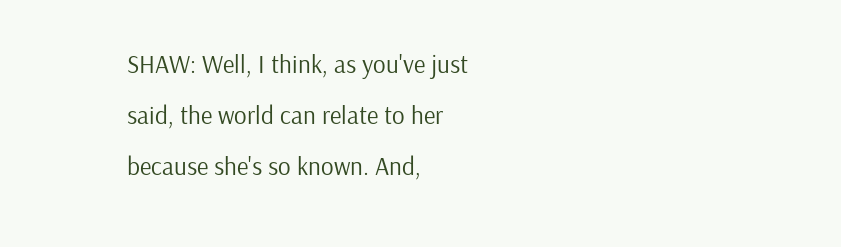SHAW: Well, I think, as you've just said, the world can relate to her because she's so known. And,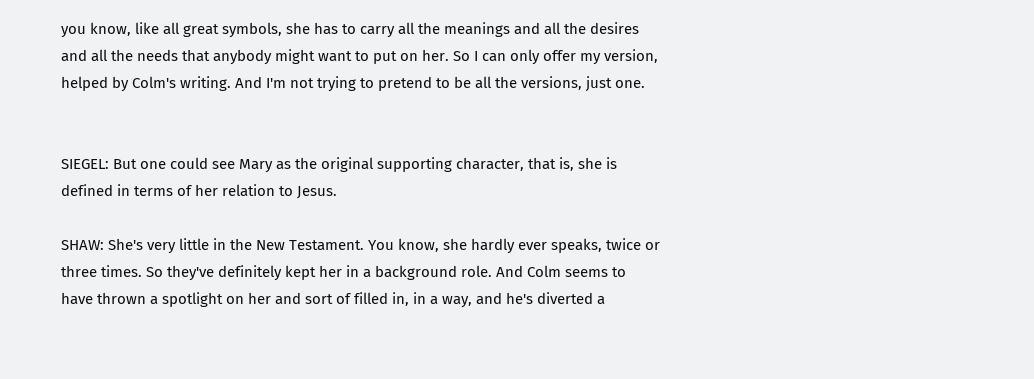you know, like all great symbols, she has to carry all the meanings and all the desires and all the needs that anybody might want to put on her. So I can only offer my version, helped by Colm's writing. And I'm not trying to pretend to be all the versions, just one.


SIEGEL: But one could see Mary as the original supporting character, that is, she is defined in terms of her relation to Jesus.

SHAW: She's very little in the New Testament. You know, she hardly ever speaks, twice or three times. So they've definitely kept her in a background role. And Colm seems to have thrown a spotlight on her and sort of filled in, in a way, and he's diverted a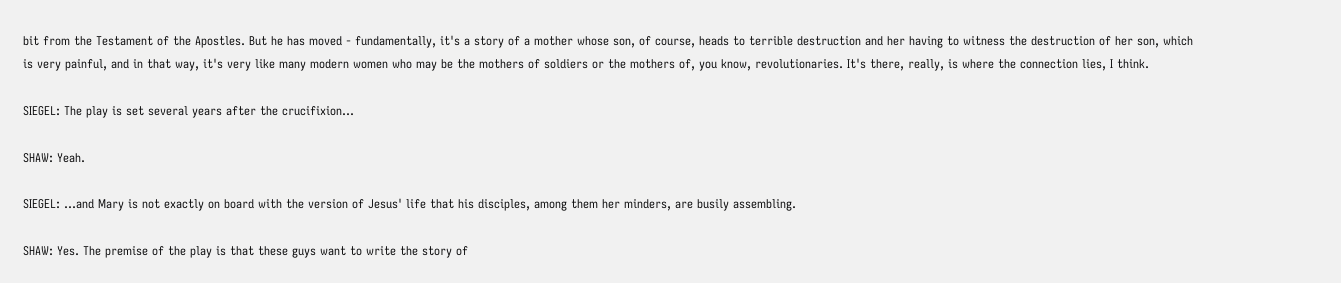bit from the Testament of the Apostles. But he has moved - fundamentally, it's a story of a mother whose son, of course, heads to terrible destruction and her having to witness the destruction of her son, which is very painful, and in that way, it's very like many modern women who may be the mothers of soldiers or the mothers of, you know, revolutionaries. It's there, really, is where the connection lies, I think.

SIEGEL: The play is set several years after the crucifixion...

SHAW: Yeah.

SIEGEL: ...and Mary is not exactly on board with the version of Jesus' life that his disciples, among them her minders, are busily assembling.

SHAW: Yes. The premise of the play is that these guys want to write the story of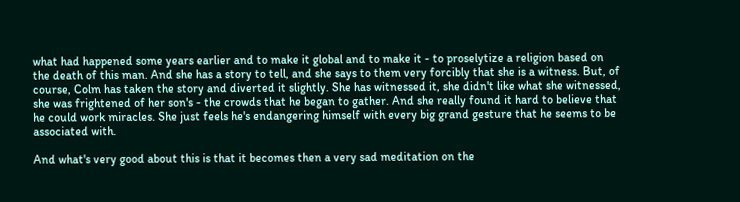what had happened some years earlier and to make it global and to make it - to proselytize a religion based on the death of this man. And she has a story to tell, and she says to them very forcibly that she is a witness. But, of course, Colm has taken the story and diverted it slightly. She has witnessed it, she didn't like what she witnessed, she was frightened of her son's - the crowds that he began to gather. And she really found it hard to believe that he could work miracles. She just feels he's endangering himself with every big grand gesture that he seems to be associated with.

And what's very good about this is that it becomes then a very sad meditation on the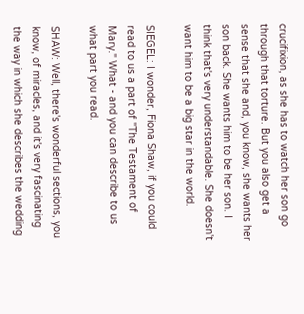crucifixion, as she has to watch her son go through that torture. But you also get a sense that she and, you know, she wants her son back. She wants him to be her son. I think that's very understandable. She doesn't want him to be a big star in the world.

SIEGEL: I wonder, Fiona Shaw, if you could read to us a part of "The Testament of Mary." What - and you can describe to us what part you read.

SHAW: Well, there's wonderful sections, you know, of miracles, and it's very fascinating the way in which she describes the wedding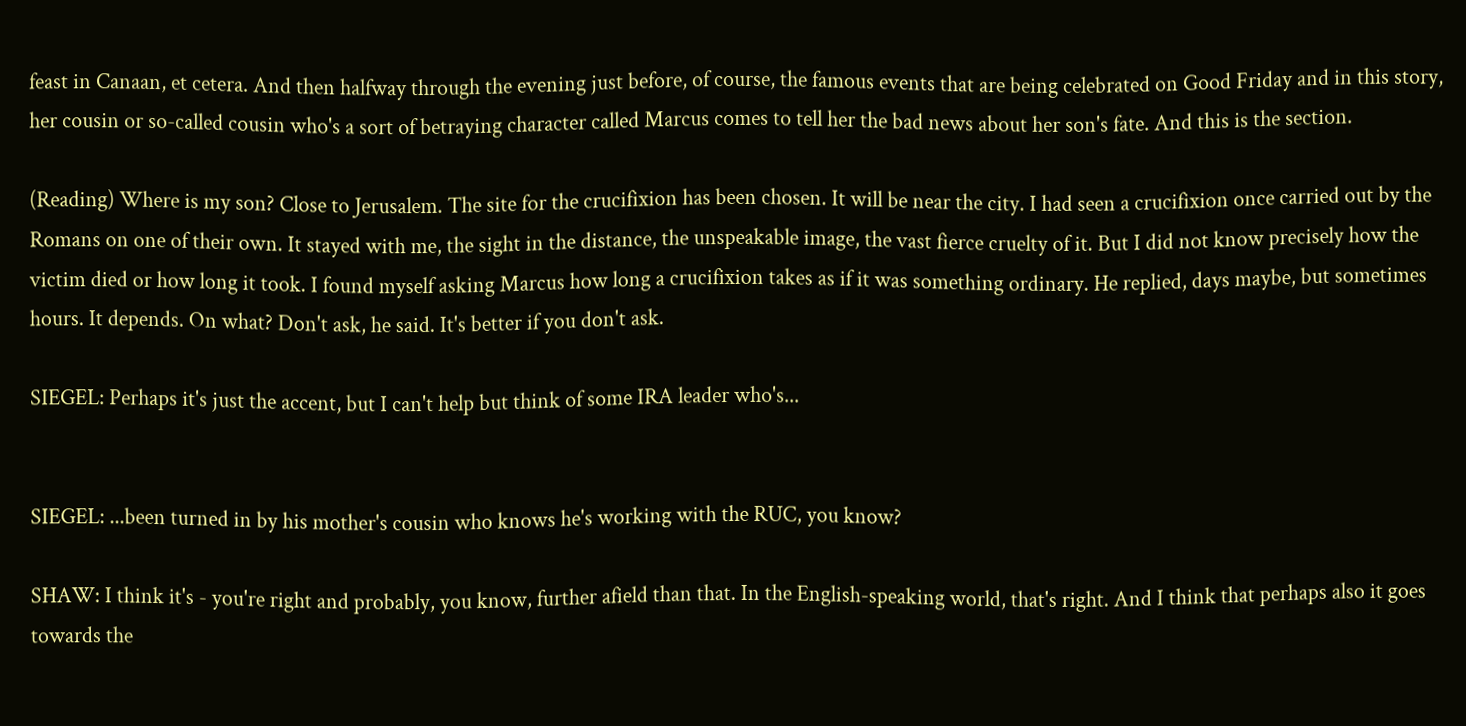feast in Canaan, et cetera. And then halfway through the evening just before, of course, the famous events that are being celebrated on Good Friday and in this story, her cousin or so-called cousin who's a sort of betraying character called Marcus comes to tell her the bad news about her son's fate. And this is the section.

(Reading) Where is my son? Close to Jerusalem. The site for the crucifixion has been chosen. It will be near the city. I had seen a crucifixion once carried out by the Romans on one of their own. It stayed with me, the sight in the distance, the unspeakable image, the vast fierce cruelty of it. But I did not know precisely how the victim died or how long it took. I found myself asking Marcus how long a crucifixion takes as if it was something ordinary. He replied, days maybe, but sometimes hours. It depends. On what? Don't ask, he said. It's better if you don't ask.

SIEGEL: Perhaps it's just the accent, but I can't help but think of some IRA leader who's...


SIEGEL: ...been turned in by his mother's cousin who knows he's working with the RUC, you know?

SHAW: I think it's - you're right and probably, you know, further afield than that. In the English-speaking world, that's right. And I think that perhaps also it goes towards the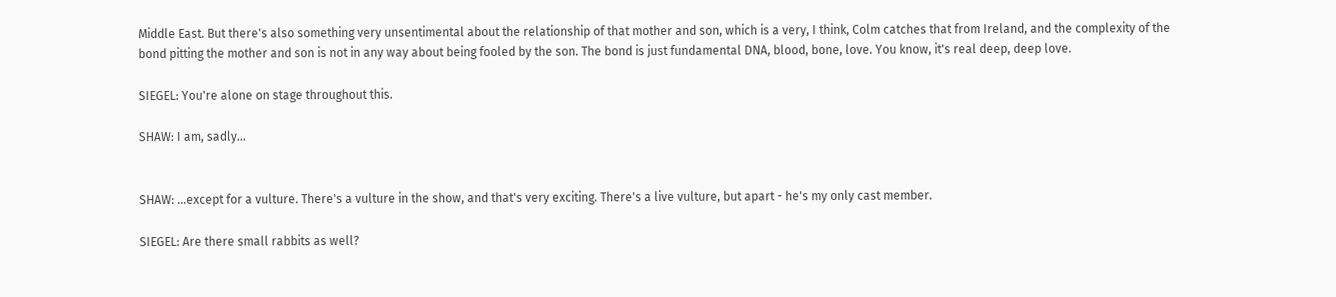Middle East. But there's also something very unsentimental about the relationship of that mother and son, which is a very, I think, Colm catches that from Ireland, and the complexity of the bond pitting the mother and son is not in any way about being fooled by the son. The bond is just fundamental DNA, blood, bone, love. You know, it's real deep, deep love.

SIEGEL: You're alone on stage throughout this.

SHAW: I am, sadly...


SHAW: ...except for a vulture. There's a vulture in the show, and that's very exciting. There's a live vulture, but apart - he's my only cast member.

SIEGEL: Are there small rabbits as well?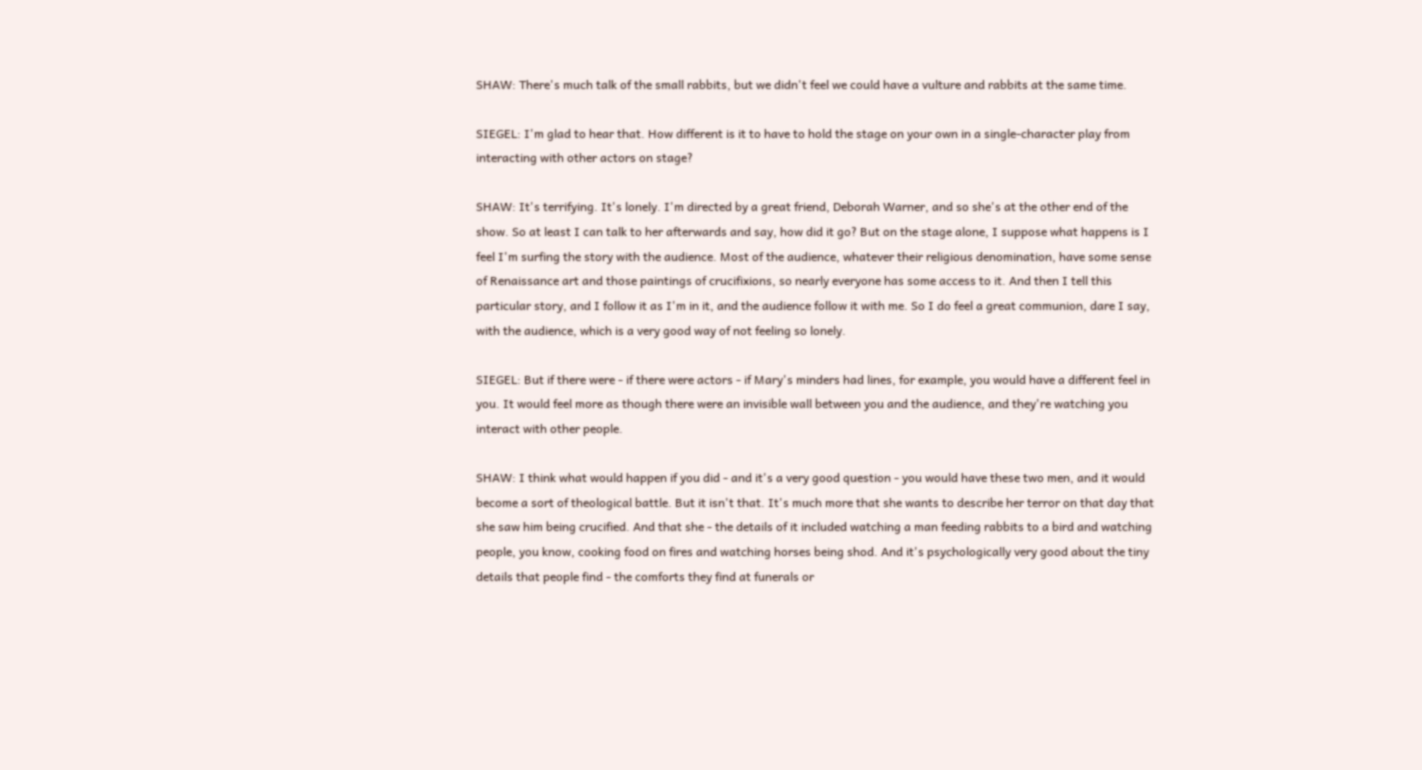SHAW: There's much talk of the small rabbits, but we didn't feel we could have a vulture and rabbits at the same time.

SIEGEL: I'm glad to hear that. How different is it to have to hold the stage on your own in a single-character play from interacting with other actors on stage?

SHAW: It's terrifying. It's lonely. I'm directed by a great friend, Deborah Warner, and so she's at the other end of the show. So at least I can talk to her afterwards and say, how did it go? But on the stage alone, I suppose what happens is I feel I'm surfing the story with the audience. Most of the audience, whatever their religious denomination, have some sense of Renaissance art and those paintings of crucifixions, so nearly everyone has some access to it. And then I tell this particular story, and I follow it as I'm in it, and the audience follow it with me. So I do feel a great communion, dare I say, with the audience, which is a very good way of not feeling so lonely.

SIEGEL: But if there were - if there were actors - if Mary's minders had lines, for example, you would have a different feel in you. It would feel more as though there were an invisible wall between you and the audience, and they're watching you interact with other people.

SHAW: I think what would happen if you did - and it's a very good question - you would have these two men, and it would become a sort of theological battle. But it isn't that. It's much more that she wants to describe her terror on that day that she saw him being crucified. And that she - the details of it included watching a man feeding rabbits to a bird and watching people, you know, cooking food on fires and watching horses being shod. And it's psychologically very good about the tiny details that people find - the comforts they find at funerals or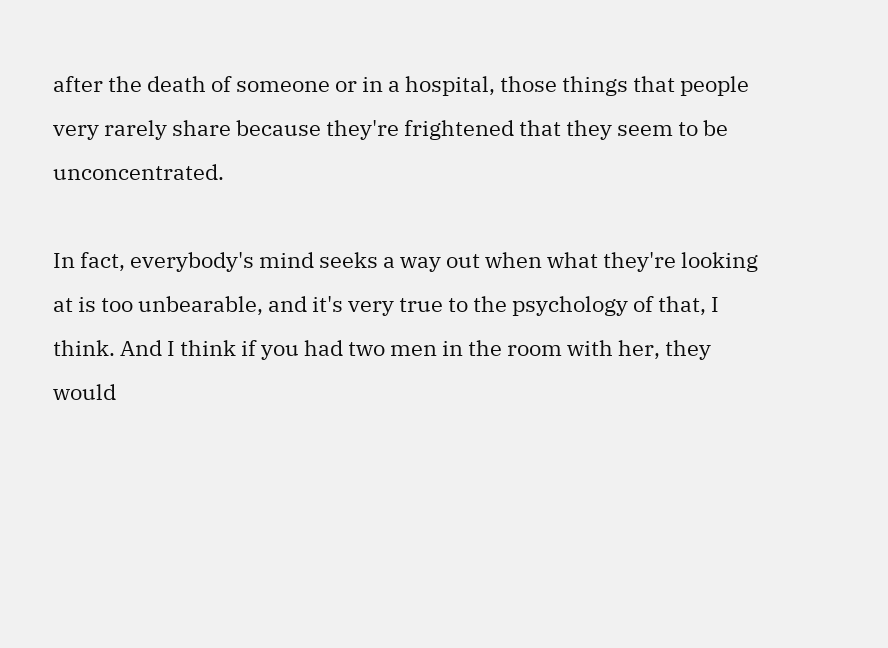after the death of someone or in a hospital, those things that people very rarely share because they're frightened that they seem to be unconcentrated.

In fact, everybody's mind seeks a way out when what they're looking at is too unbearable, and it's very true to the psychology of that, I think. And I think if you had two men in the room with her, they would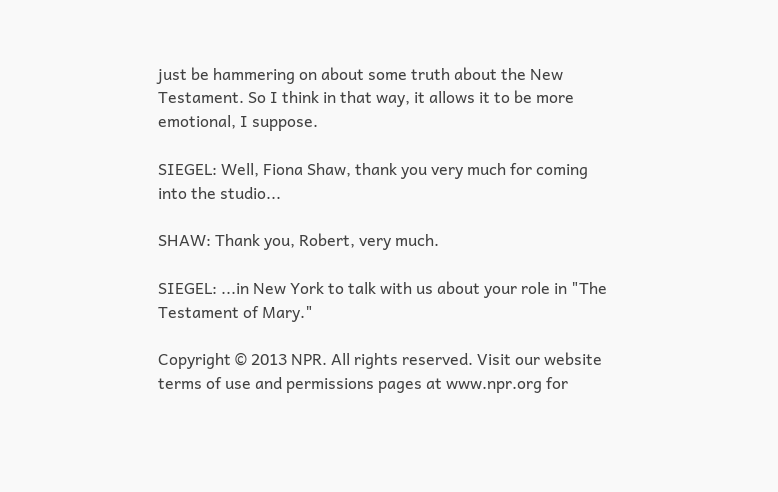just be hammering on about some truth about the New Testament. So I think in that way, it allows it to be more emotional, I suppose.

SIEGEL: Well, Fiona Shaw, thank you very much for coming into the studio...

SHAW: Thank you, Robert, very much.

SIEGEL: ...in New York to talk with us about your role in "The Testament of Mary."

Copyright © 2013 NPR. All rights reserved. Visit our website terms of use and permissions pages at www.npr.org for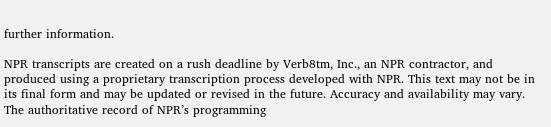further information.

NPR transcripts are created on a rush deadline by Verb8tm, Inc., an NPR contractor, and produced using a proprietary transcription process developed with NPR. This text may not be in its final form and may be updated or revised in the future. Accuracy and availability may vary. The authoritative record of NPR’s programming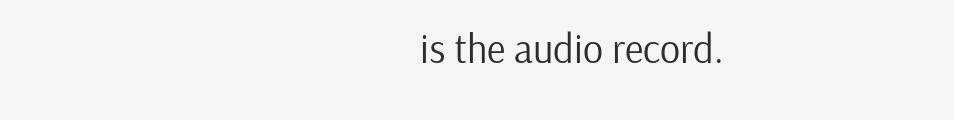is the audio record.